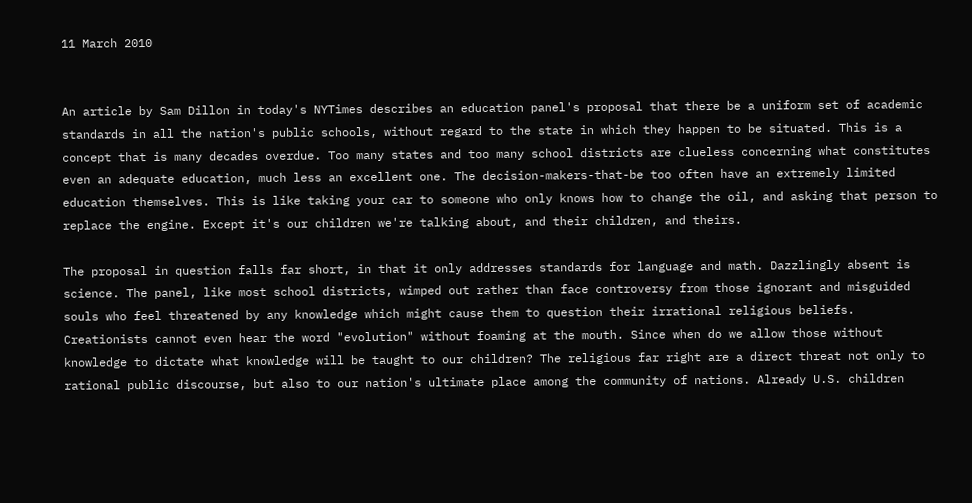11 March 2010


An article by Sam Dillon in today's NYTimes describes an education panel's proposal that there be a uniform set of academic standards in all the nation's public schools, without regard to the state in which they happen to be situated. This is a concept that is many decades overdue. Too many states and too many school districts are clueless concerning what constitutes even an adequate education, much less an excellent one. The decision-makers-that-be too often have an extremely limited education themselves. This is like taking your car to someone who only knows how to change the oil, and asking that person to replace the engine. Except it's our children we're talking about, and their children, and theirs.

The proposal in question falls far short, in that it only addresses standards for language and math. Dazzlingly absent is science. The panel, like most school districts, wimped out rather than face controversy from those ignorant and misguided souls who feel threatened by any knowledge which might cause them to question their irrational religious beliefs. Creationists cannot even hear the word "evolution" without foaming at the mouth. Since when do we allow those without knowledge to dictate what knowledge will be taught to our children? The religious far right are a direct threat not only to rational public discourse, but also to our nation's ultimate place among the community of nations. Already U.S. children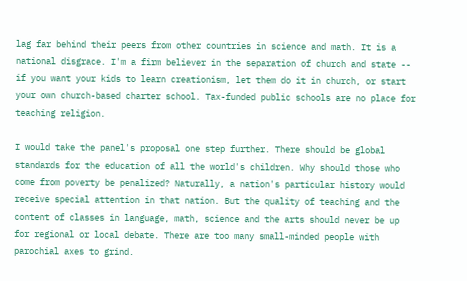lag far behind their peers from other countries in science and math. It is a national disgrace. I'm a firm believer in the separation of church and state -- if you want your kids to learn creationism, let them do it in church, or start your own church-based charter school. Tax-funded public schools are no place for teaching religion.

I would take the panel's proposal one step further. There should be global standards for the education of all the world's children. Why should those who come from poverty be penalized? Naturally, a nation's particular history would receive special attention in that nation. But the quality of teaching and the content of classes in language, math, science and the arts should never be up for regional or local debate. There are too many small-minded people with parochial axes to grind.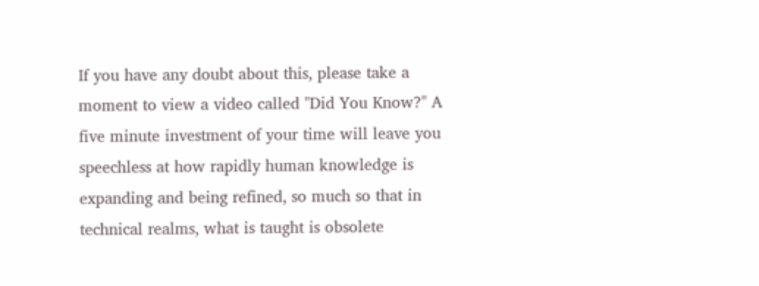If you have any doubt about this, please take a moment to view a video called "Did You Know?" A five minute investment of your time will leave you speechless at how rapidly human knowledge is expanding and being refined, so much so that in technical realms, what is taught is obsolete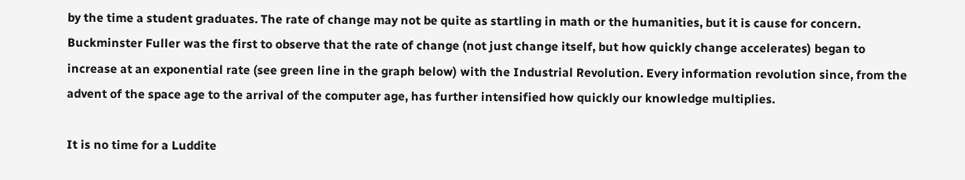by the time a student graduates. The rate of change may not be quite as startling in math or the humanities, but it is cause for concern. Buckminster Fuller was the first to observe that the rate of change (not just change itself, but how quickly change accelerates) began to increase at an exponential rate (see green line in the graph below) with the Industrial Revolution. Every information revolution since, from the advent of the space age to the arrival of the computer age, has further intensified how quickly our knowledge multiplies.

It is no time for a Luddite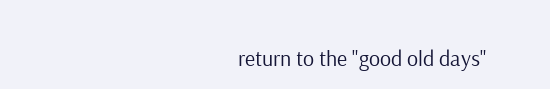return to the "good old days"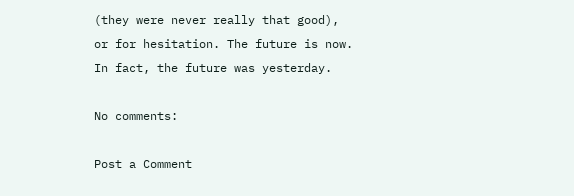(they were never really that good), or for hesitation. The future is now. In fact, the future was yesterday.

No comments:

Post a Comment